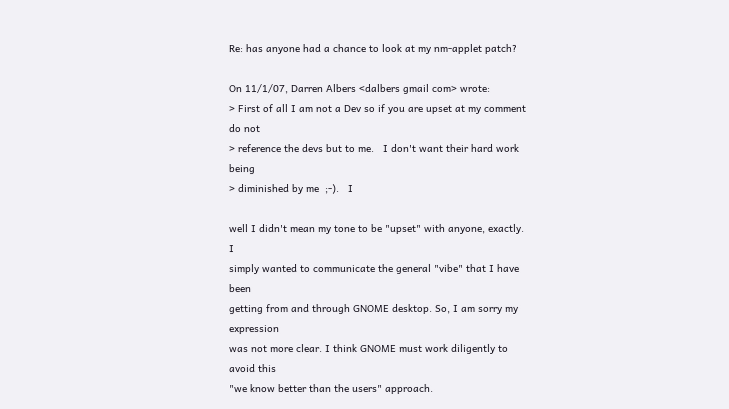Re: has anyone had a chance to look at my nm-applet patch?

On 11/1/07, Darren Albers <dalbers gmail com> wrote:
> First of all I am not a Dev so if you are upset at my comment do not
> reference the devs but to me.   I don't want their hard work being
> diminished by me  ;-).   I

well I didn't mean my tone to be "upset" with anyone, exactly. I
simply wanted to communicate the general "vibe" that I have been
getting from and through GNOME desktop. So, I am sorry my expression
was not more clear. I think GNOME must work diligently to avoid this
"we know better than the users" approach.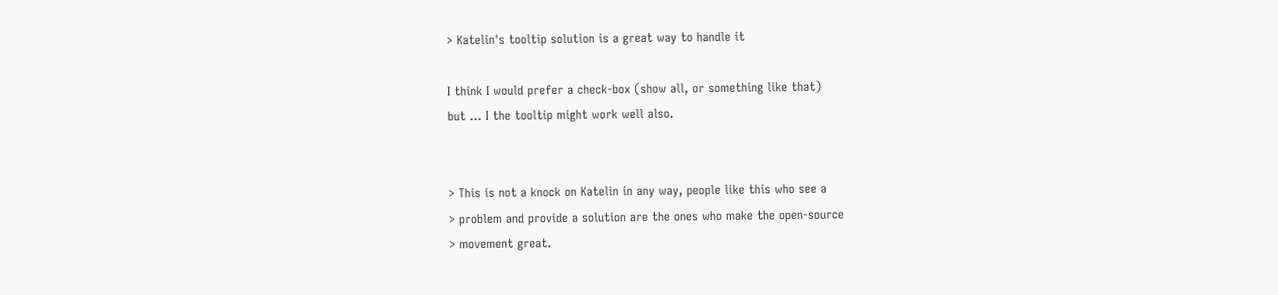> Katelin's tooltip solution is a great way to handle it

I think I would prefer a check-box (show all, or something like that)
but ... I the tooltip might work well also.


> This is not a knock on Katelin in any way, people like this who see a
> problem and provide a solution are the ones who make the open-source
> movement great.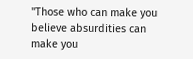"Those who can make you believe absurdities can make you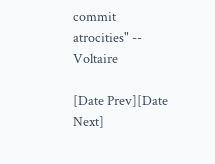commit
atrocities" -- Voltaire

[Date Prev][Date Next]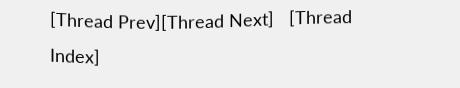[Thread Prev][Thread Next]   [Thread Index]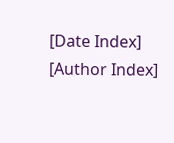[Date Index] [Author Index]